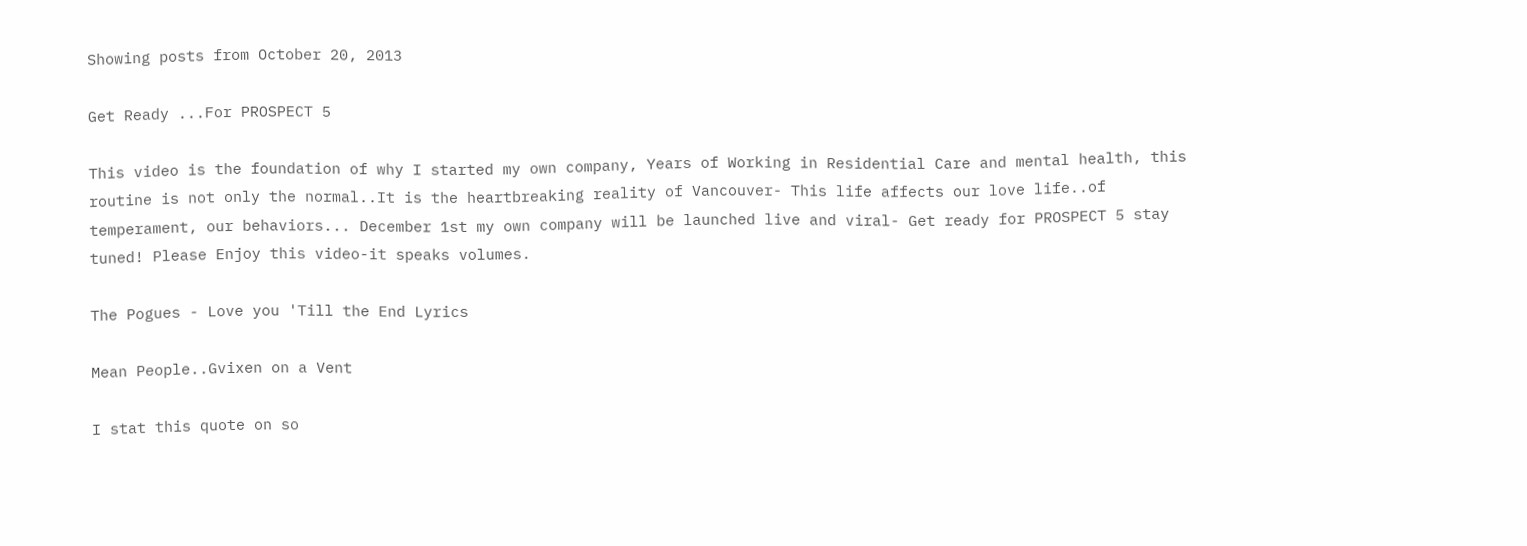Showing posts from October 20, 2013

Get Ready ...For PROSPECT 5

This video is the foundation of why I started my own company, Years of Working in Residential Care and mental health, this routine is not only the normal..It is the heartbreaking reality of Vancouver- This life affects our love life..of temperament, our behaviors... December 1st my own company will be launched live and viral- Get ready for PROSPECT 5 stay tuned! Please Enjoy this video-it speaks volumes.

The Pogues - Love you 'Till the End Lyrics

Mean People..Gvixen on a Vent

I stat this quote on so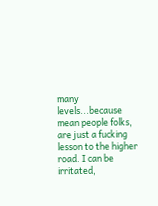many levels...because mean people folks, are just a fucking lesson to the higher road. I can be irritated,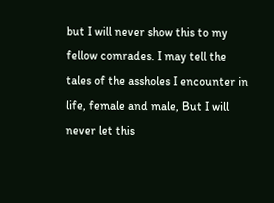but I will never show this to my fellow comrades. I may tell the tales of the assholes I encounter in life, female and male, But I will never let this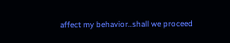affect my behavior..shall we proceed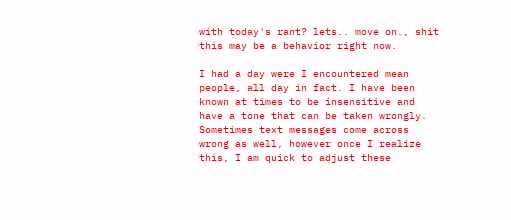with today's rant? lets.. move on., shit this may be a behavior right now.

I had a day were I encountered mean people, all day in fact. I have been known at times to be insensitive and have a tone that can be taken wrongly. Sometimes text messages come across wrong as well, however once I realize this, I am quick to adjust these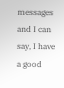messages and I can say, I have a good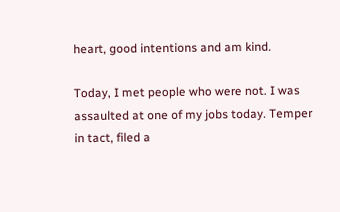heart, good intentions and am kind.

Today, I met people who were not. I was assaulted at one of my jobs today. Temper in tact, filed a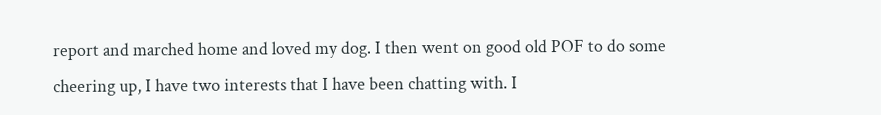report and marched home and loved my dog. I then went on good old POF to do some cheering up, I have two interests that I have been chatting with. I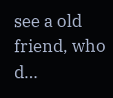see a old friend, who d…